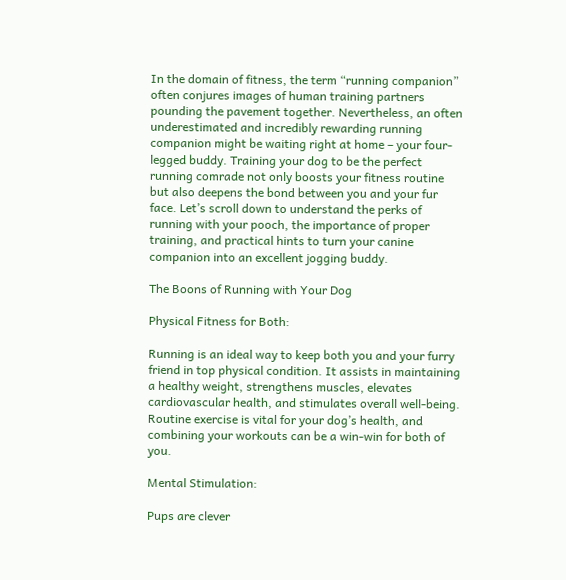In the domain of fitness, the term “running companion” often conjures images of human training partners pounding the pavement together. Nevertheless, an often underestimated and incredibly rewarding running companion might be waiting right at home – your four-legged buddy. Training your dog to be the perfect running comrade not only boosts your fitness routine but also deepens the bond between you and your fur face. Let’s scroll down to understand the perks of running with your pooch, the importance of proper training, and practical hints to turn your canine companion into an excellent jogging buddy.

The Boons of Running with Your Dog

Physical Fitness for Both:

Running is an ideal way to keep both you and your furry friend in top physical condition. It assists in maintaining a healthy weight, strengthens muscles, elevates cardiovascular health, and stimulates overall well-being. Routine exercise is vital for your dog’s health, and combining your workouts can be a win-win for both of you.

Mental Stimulation:

Pups are clever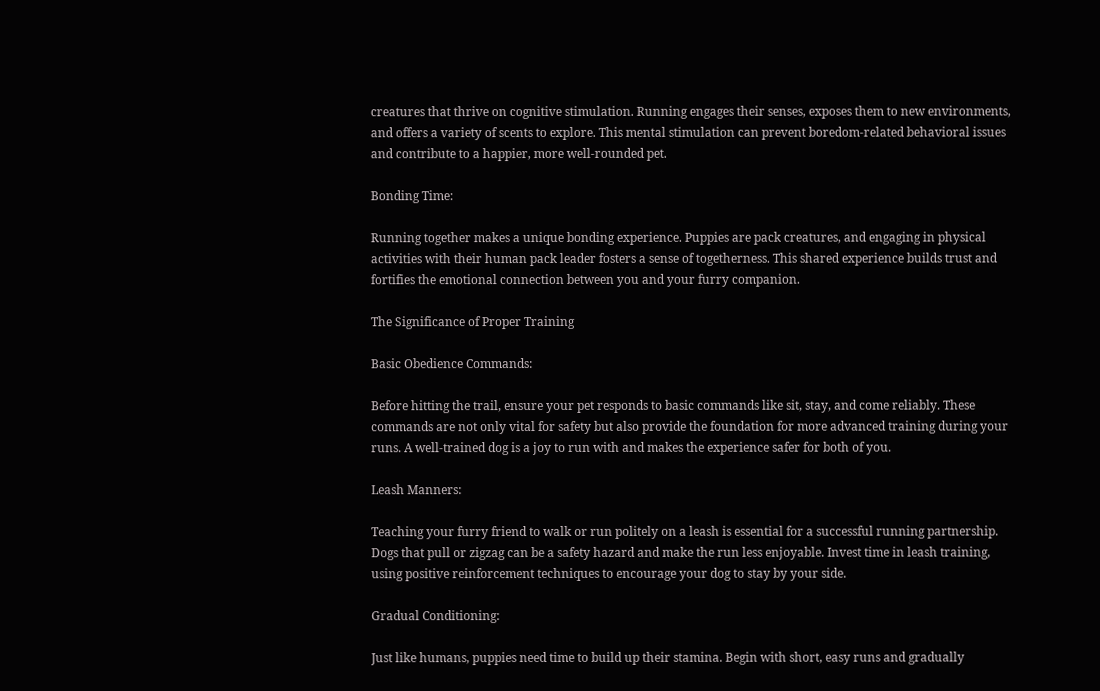creatures that thrive on cognitive stimulation. Running engages their senses, exposes them to new environments, and offers a variety of scents to explore. This mental stimulation can prevent boredom-related behavioral issues and contribute to a happier, more well-rounded pet.

Bonding Time:

Running together makes a unique bonding experience. Puppies are pack creatures, and engaging in physical activities with their human pack leader fosters a sense of togetherness. This shared experience builds trust and fortifies the emotional connection between you and your furry companion.

The Significance of Proper Training

Basic Obedience Commands:

Before hitting the trail, ensure your pet responds to basic commands like sit, stay, and come reliably. These commands are not only vital for safety but also provide the foundation for more advanced training during your runs. A well-trained dog is a joy to run with and makes the experience safer for both of you.

Leash Manners:

Teaching your furry friend to walk or run politely on a leash is essential for a successful running partnership. Dogs that pull or zigzag can be a safety hazard and make the run less enjoyable. Invest time in leash training, using positive reinforcement techniques to encourage your dog to stay by your side.

Gradual Conditioning:

Just like humans, puppies need time to build up their stamina. Begin with short, easy runs and gradually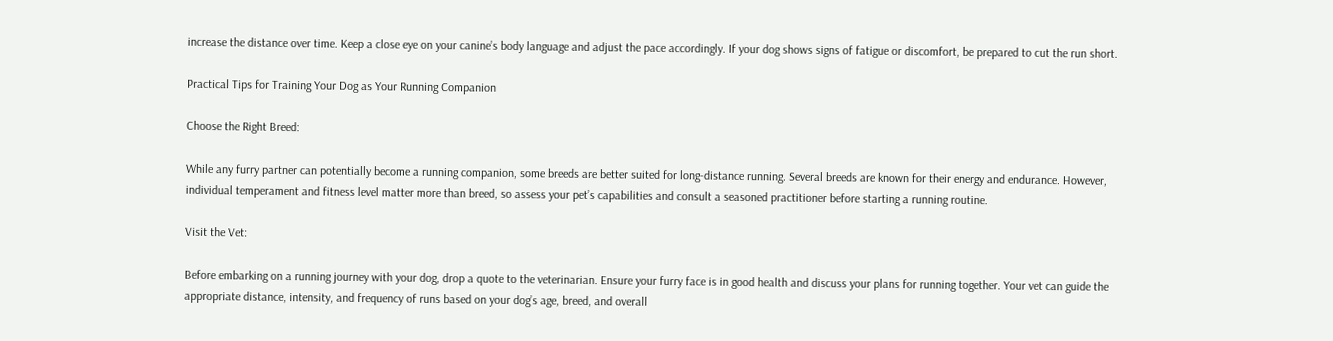increase the distance over time. Keep a close eye on your canine’s body language and adjust the pace accordingly. If your dog shows signs of fatigue or discomfort, be prepared to cut the run short.

Practical Tips for Training Your Dog as Your Running Companion

Choose the Right Breed:

While any furry partner can potentially become a running companion, some breeds are better suited for long-distance running. Several breeds are known for their energy and endurance. However, individual temperament and fitness level matter more than breed, so assess your pet’s capabilities and consult a seasoned practitioner before starting a running routine.

Visit the Vet:

Before embarking on a running journey with your dog, drop a quote to the veterinarian. Ensure your furry face is in good health and discuss your plans for running together. Your vet can guide the appropriate distance, intensity, and frequency of runs based on your dog’s age, breed, and overall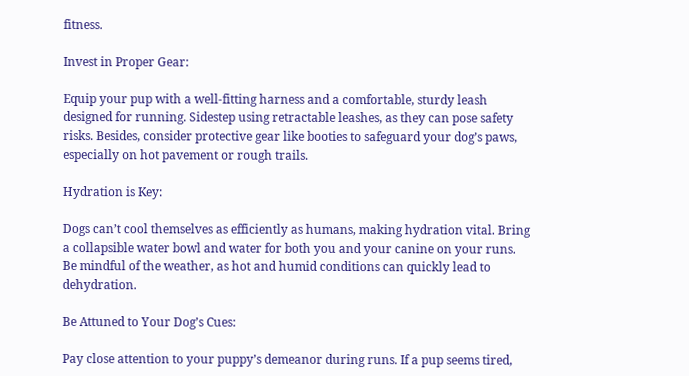fitness.

Invest in Proper Gear:

Equip your pup with a well-fitting harness and a comfortable, sturdy leash designed for running. Sidestep using retractable leashes, as they can pose safety risks. Besides, consider protective gear like booties to safeguard your dog’s paws, especially on hot pavement or rough trails.

Hydration is Key:

Dogs can’t cool themselves as efficiently as humans, making hydration vital. Bring a collapsible water bowl and water for both you and your canine on your runs. Be mindful of the weather, as hot and humid conditions can quickly lead to dehydration.

Be Attuned to Your Dog’s Cues:

Pay close attention to your puppy’s demeanor during runs. If a pup seems tired,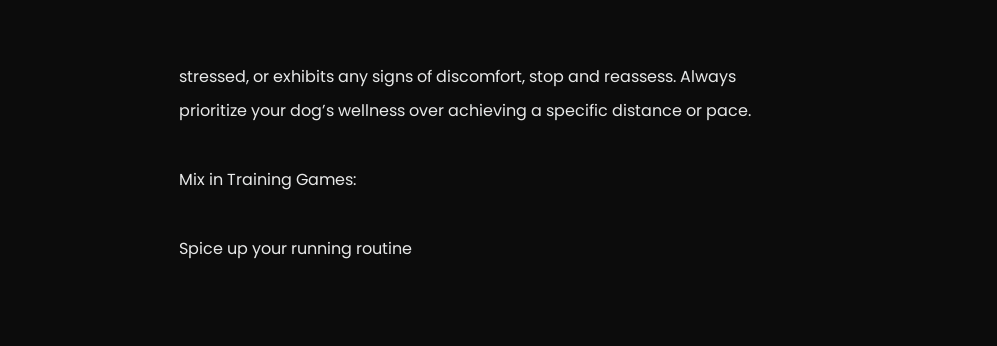stressed, or exhibits any signs of discomfort, stop and reassess. Always prioritize your dog’s wellness over achieving a specific distance or pace.

Mix in Training Games:

Spice up your running routine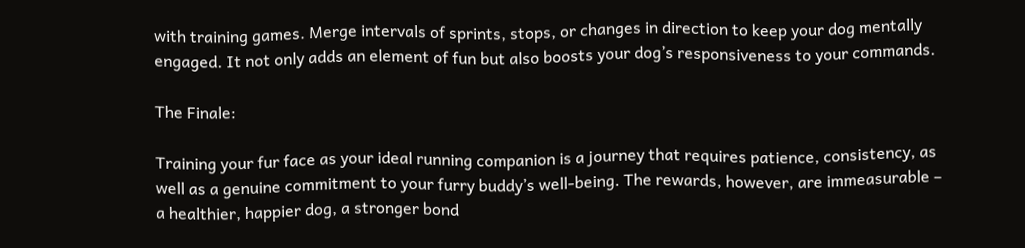with training games. Merge intervals of sprints, stops, or changes in direction to keep your dog mentally engaged. It not only adds an element of fun but also boosts your dog’s responsiveness to your commands.

The Finale:

Training your fur face as your ideal running companion is a journey that requires patience, consistency, as well as a genuine commitment to your furry buddy’s well-being. The rewards, however, are immeasurable – a healthier, happier dog, a stronger bond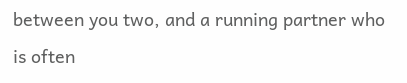between you two, and a running partner who is often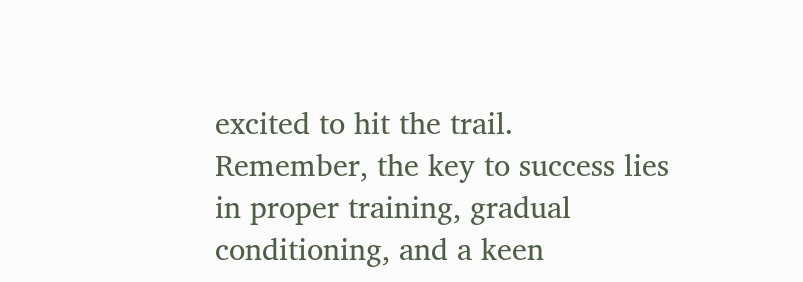excited to hit the trail. Remember, the key to success lies in proper training, gradual conditioning, and a keen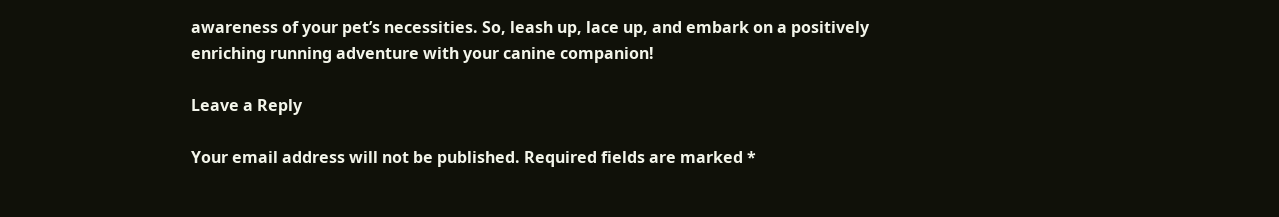awareness of your pet’s necessities. So, leash up, lace up, and embark on a positively enriching running adventure with your canine companion!

Leave a Reply

Your email address will not be published. Required fields are marked *